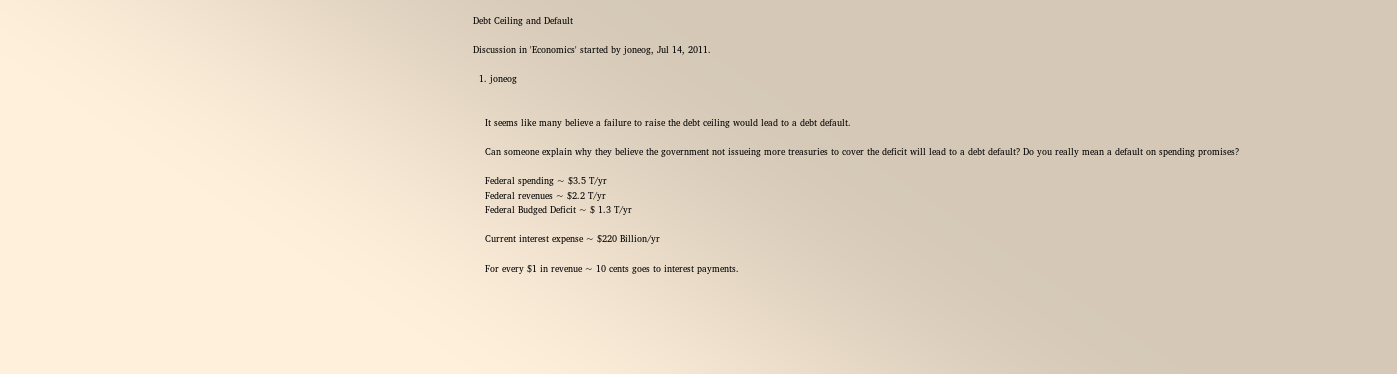Debt Ceiling and Default

Discussion in 'Economics' started by joneog, Jul 14, 2011.

  1. joneog


    It seems like many believe a failure to raise the debt ceiling would lead to a debt default.

    Can someone explain why they believe the government not issueing more treasuries to cover the deficit will lead to a debt default? Do you really mean a default on spending promises?

    Federal spending ~ $3.5 T/yr
    Federal revenues ~ $2.2 T/yr
    Federal Budged Deficit ~ $ 1.3 T/yr

    Current interest expense ~ $220 Billion/yr

    For every $1 in revenue ~ 10 cents goes to interest payments.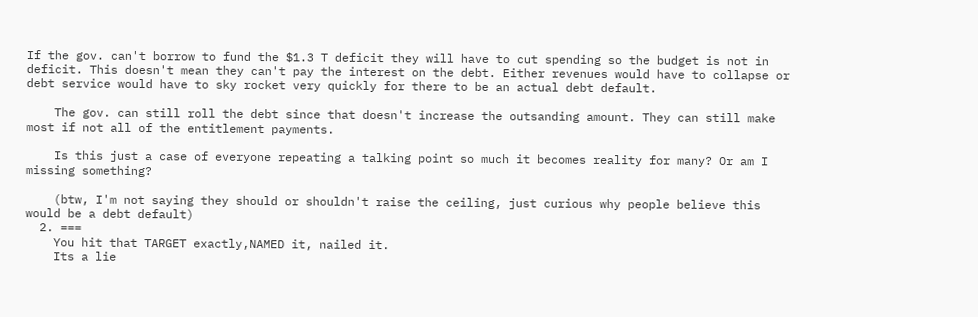If the gov. can't borrow to fund the $1.3 T deficit they will have to cut spending so the budget is not in deficit. This doesn't mean they can't pay the interest on the debt. Either revenues would have to collapse or debt service would have to sky rocket very quickly for there to be an actual debt default.

    The gov. can still roll the debt since that doesn't increase the outsanding amount. They can still make most if not all of the entitlement payments.

    Is this just a case of everyone repeating a talking point so much it becomes reality for many? Or am I missing something?

    (btw, I'm not saying they should or shouldn't raise the ceiling, just curious why people believe this would be a debt default)
  2. ===
    You hit that TARGET exactly,NAMED it, nailed it.
    Its a lie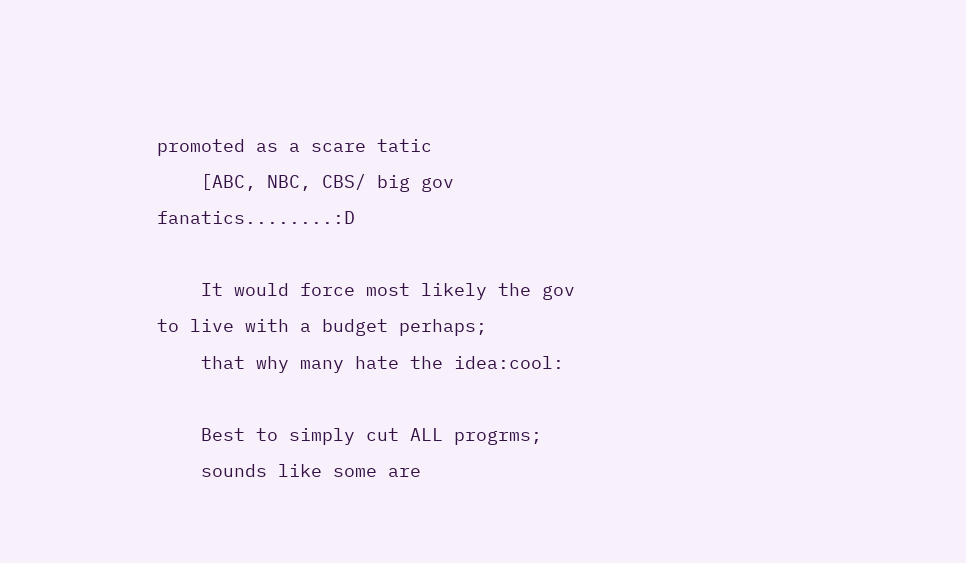promoted as a scare tatic
    [ABC, NBC, CBS/ big gov fanatics........:D

    It would force most likely the gov to live with a budget perhaps;
    that why many hate the idea:cool:

    Best to simply cut ALL progrms;
    sounds like some are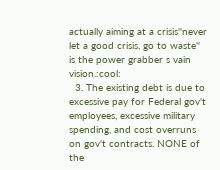actually aiming at a crisis''never let a good crisis, go to waste'' is the power grabber s vain vision.:cool:
  3. The existing debt is due to excessive pay for Federal gov't employees, excessive military spending, and cost overruns on gov't contracts. NONE of the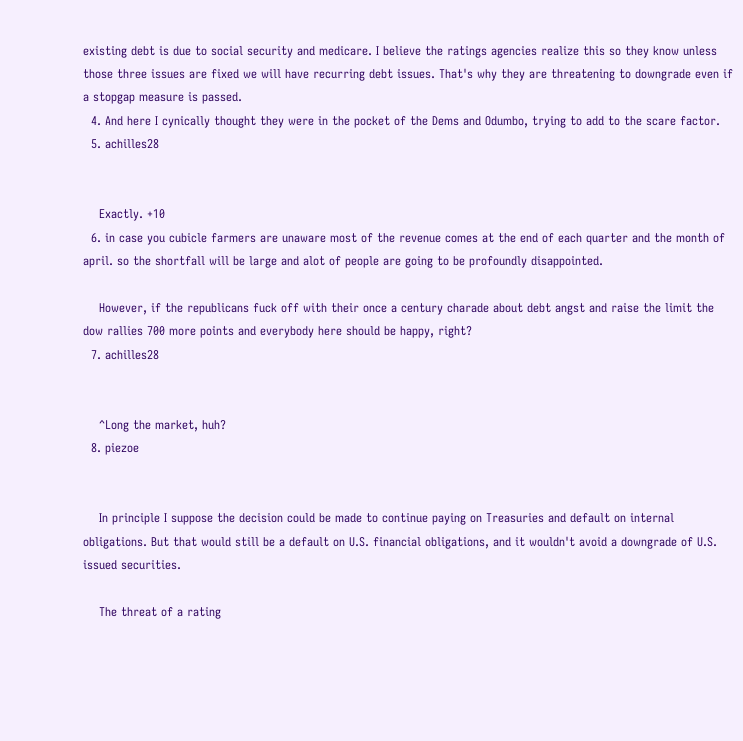existing debt is due to social security and medicare. I believe the ratings agencies realize this so they know unless those three issues are fixed we will have recurring debt issues. That's why they are threatening to downgrade even if a stopgap measure is passed.
  4. And here I cynically thought they were in the pocket of the Dems and Odumbo, trying to add to the scare factor.
  5. achilles28


    Exactly. +10
  6. in case you cubicle farmers are unaware most of the revenue comes at the end of each quarter and the month of april. so the shortfall will be large and alot of people are going to be profoundly disappointed.

    However, if the republicans fuck off with their once a century charade about debt angst and raise the limit the dow rallies 700 more points and everybody here should be happy, right?
  7. achilles28


    ^Long the market, huh?
  8. piezoe


    In principle I suppose the decision could be made to continue paying on Treasuries and default on internal obligations. But that would still be a default on U.S. financial obligations, and it wouldn't avoid a downgrade of U.S. issued securities.

    The threat of a rating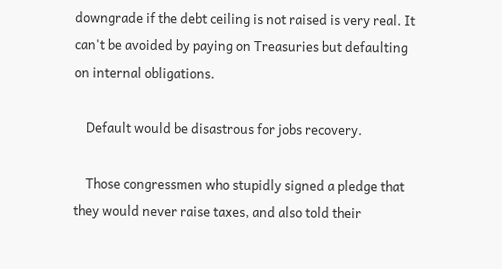downgrade if the debt ceiling is not raised is very real. It can't be avoided by paying on Treasuries but defaulting on internal obligations.

    Default would be disastrous for jobs recovery.

    Those congressmen who stupidly signed a pledge that they would never raise taxes, and also told their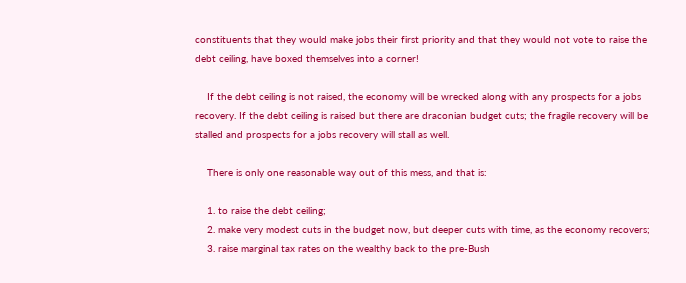constituents that they would make jobs their first priority and that they would not vote to raise the debt ceiling, have boxed themselves into a corner!

    If the debt ceiling is not raised, the economy will be wrecked along with any prospects for a jobs recovery. If the debt ceiling is raised but there are draconian budget cuts; the fragile recovery will be stalled and prospects for a jobs recovery will stall as well.

    There is only one reasonable way out of this mess, and that is:

    1. to raise the debt ceiling;
    2. make very modest cuts in the budget now, but deeper cuts with time, as the economy recovers;
    3. raise marginal tax rates on the wealthy back to the pre-Bush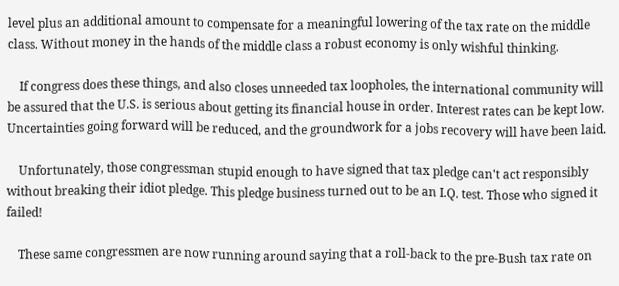level plus an additional amount to compensate for a meaningful lowering of the tax rate on the middle class. Without money in the hands of the middle class a robust economy is only wishful thinking.

    If congress does these things, and also closes unneeded tax loopholes, the international community will be assured that the U.S. is serious about getting its financial house in order. Interest rates can be kept low. Uncertainties going forward will be reduced, and the groundwork for a jobs recovery will have been laid.

    Unfortunately, those congressman stupid enough to have signed that tax pledge can't act responsibly without breaking their idiot pledge. This pledge business turned out to be an I.Q. test. Those who signed it failed!

    These same congressmen are now running around saying that a roll-back to the pre-Bush tax rate on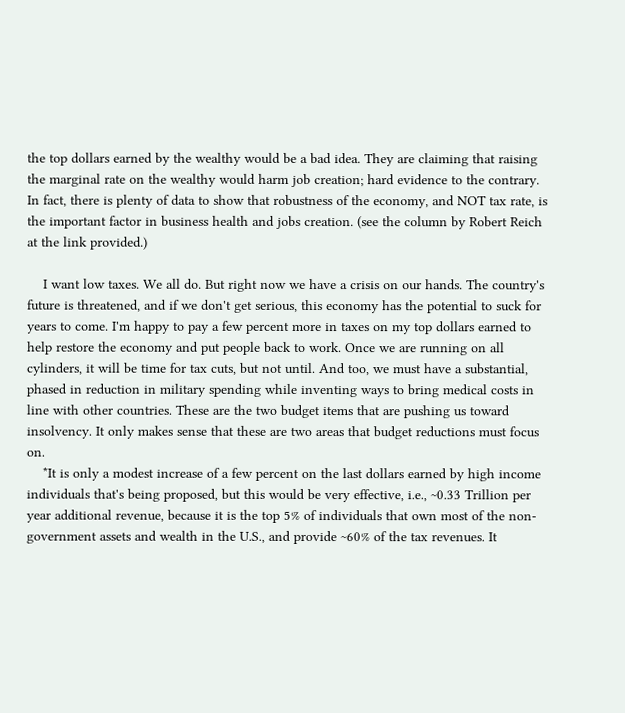the top dollars earned by the wealthy would be a bad idea. They are claiming that raising the marginal rate on the wealthy would harm job creation; hard evidence to the contrary. In fact, there is plenty of data to show that robustness of the economy, and NOT tax rate, is the important factor in business health and jobs creation. (see the column by Robert Reich at the link provided.)

    I want low taxes. We all do. But right now we have a crisis on our hands. The country's future is threatened, and if we don't get serious, this economy has the potential to suck for years to come. I'm happy to pay a few percent more in taxes on my top dollars earned to help restore the economy and put people back to work. Once we are running on all cylinders, it will be time for tax cuts, but not until. And too, we must have a substantial, phased in reduction in military spending while inventing ways to bring medical costs in line with other countries. These are the two budget items that are pushing us toward insolvency. It only makes sense that these are two areas that budget reductions must focus on.
    *It is only a modest increase of a few percent on the last dollars earned by high income individuals that's being proposed, but this would be very effective, i.e., ~0.33 Trillion per year additional revenue, because it is the top 5% of individuals that own most of the non-government assets and wealth in the U.S., and provide ~60% of the tax revenues. It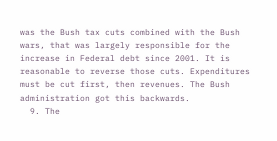was the Bush tax cuts combined with the Bush wars, that was largely responsible for the increase in Federal debt since 2001. It is reasonable to reverse those cuts. Expenditures must be cut first, then revenues. The Bush administration got this backwards.
  9. The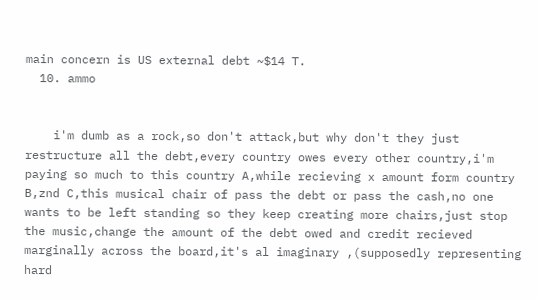main concern is US external debt ~$14 T.
  10. ammo


    i'm dumb as a rock,so don't attack,but why don't they just restructure all the debt,every country owes every other country,i'm paying so much to this country A,while recieving x amount form country B,znd C,this musical chair of pass the debt or pass the cash,no one wants to be left standing so they keep creating more chairs,just stop the music,change the amount of the debt owed and credit recieved marginally across the board,it's al imaginary ,(supposedly representing hard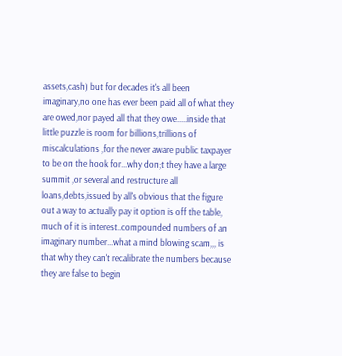assets,cash) but for decades it's all been imaginary,no one has ever been paid all of what they are owed,nor payed all that they owe.....inside that little puzzle is room for billions,trillions of miscalculations ,for the never aware public taxpayer to be on the hook for...why don;t they have a large summit ,or several and restructure all loans,debts,issued by all's obvious that the figure out a way to actually pay it option is off the table, much of it is interest..compounded numbers of an imaginary number...what a mind blowing scam,,, is that why they can't recalibrate the numbers because they are false to begin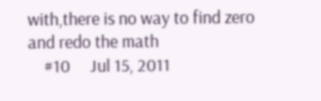with,there is no way to find zero and redo the math
    #10     Jul 15, 2011